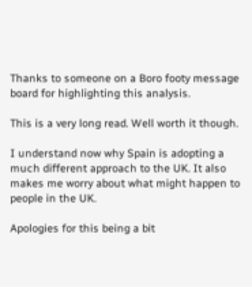Thanks to someone on a Boro footy message board for highlighting this analysis.

This is a very long read. Well worth it though.

I understand now why Spain is adopting a much different approach to the UK. It also makes me worry about what might happen to people in the UK.

Apologies for this being a bit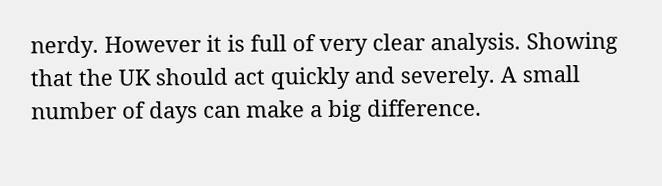nerdy. However it is full of very clear analysis. Showing that the UK should act quickly and severely. A small number of days can make a big difference.